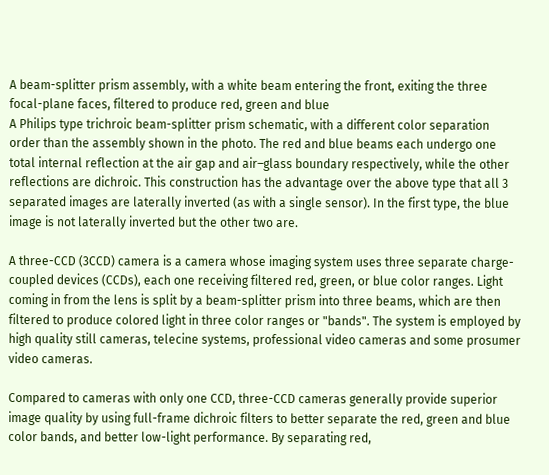A beam-splitter prism assembly, with a white beam entering the front, exiting the three focal-plane faces, filtered to produce red, green and blue
A Philips type trichroic beam-splitter prism schematic, with a different color separation order than the assembly shown in the photo. The red and blue beams each undergo one total internal reflection at the air gap and air–glass boundary respectively, while the other reflections are dichroic. This construction has the advantage over the above type that all 3 separated images are laterally inverted (as with a single sensor). In the first type, the blue image is not laterally inverted but the other two are.

A three-CCD (3CCD) camera is a camera whose imaging system uses three separate charge-coupled devices (CCDs), each one receiving filtered red, green, or blue color ranges. Light coming in from the lens is split by a beam-splitter prism into three beams, which are then filtered to produce colored light in three color ranges or "bands". The system is employed by high quality still cameras, telecine systems, professional video cameras and some prosumer video cameras.

Compared to cameras with only one CCD, three-CCD cameras generally provide superior image quality by using full-frame dichroic filters to better separate the red, green and blue color bands, and better low-light performance. By separating red,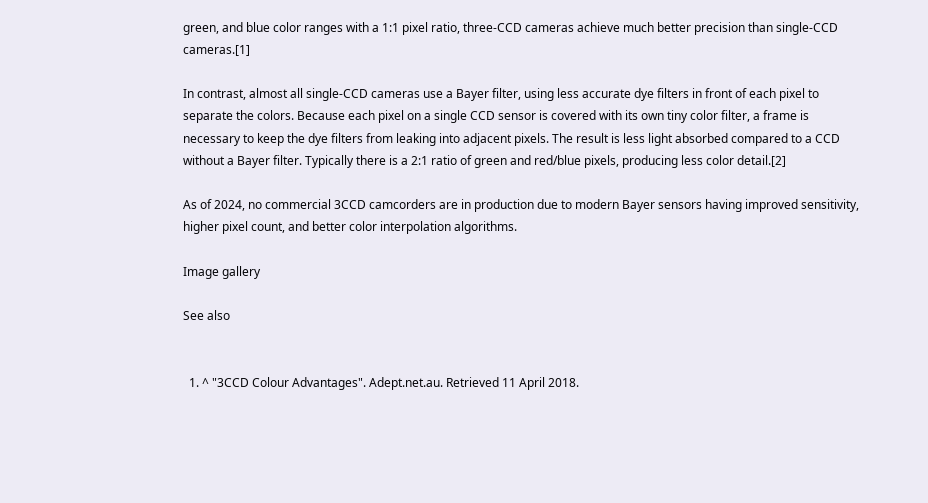green, and blue color ranges with a 1:1 pixel ratio, three-CCD cameras achieve much better precision than single-CCD cameras.[1]

In contrast, almost all single-CCD cameras use a Bayer filter, using less accurate dye filters in front of each pixel to separate the colors. Because each pixel on a single CCD sensor is covered with its own tiny color filter, a frame is necessary to keep the dye filters from leaking into adjacent pixels. The result is less light absorbed compared to a CCD without a Bayer filter. Typically there is a 2:1 ratio of green and red/blue pixels, producing less color detail.[2]

As of 2024, no commercial 3CCD camcorders are in production due to modern Bayer sensors having improved sensitivity, higher pixel count, and better color interpolation algorithms.

Image gallery

See also


  1. ^ "3CCD Colour Advantages". Adept.net.au. Retrieved 11 April 2018.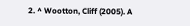2. ^ Wootton, Cliff (2005). A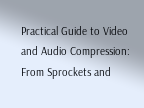Practical Guide to Video and Audio Compression: From Sprockets and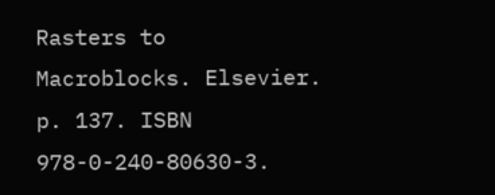Rasters to Macroblocks. Elsevier. p. 137. ISBN 978-0-240-80630-3.